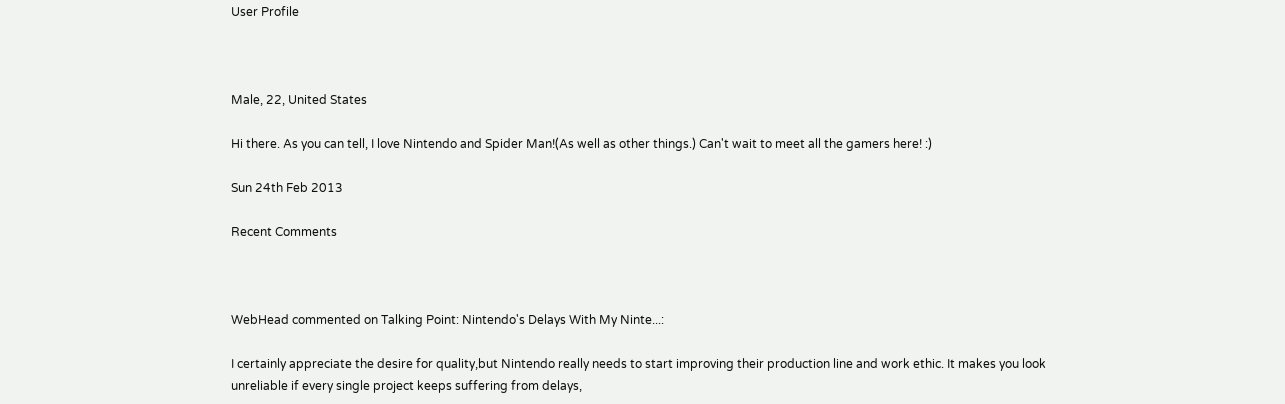User Profile



Male, 22, United States

Hi there. As you can tell, I love Nintendo and Spider Man!(As well as other things.) Can't wait to meet all the gamers here! :)

Sun 24th Feb 2013

Recent Comments



WebHead commented on Talking Point: Nintendo's Delays With My Ninte...:

I certainly appreciate the desire for quality,but Nintendo really needs to start improving their production line and work ethic. It makes you look unreliable if every single project keeps suffering from delays,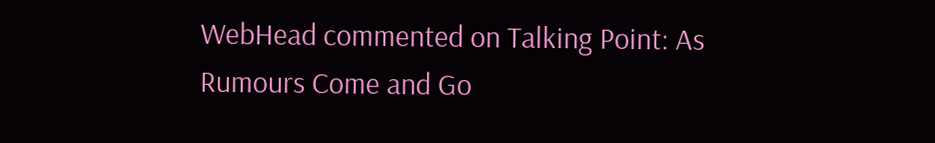WebHead commented on Talking Point: As Rumours Come and Go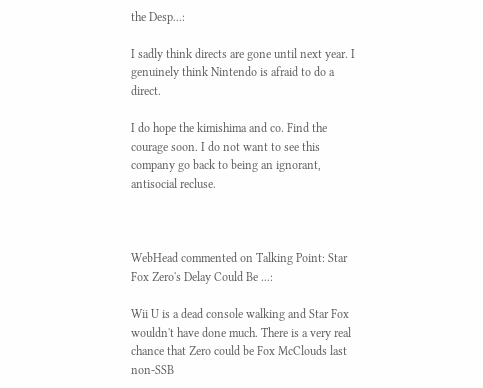the Desp...:

I sadly think directs are gone until next year. I genuinely think Nintendo is afraid to do a direct.

I do hope the kimishima and co. Find the courage soon. I do not want to see this company go back to being an ignorant, antisocial recluse.



WebHead commented on Talking Point: Star Fox Zero's Delay Could Be ...:

Wii U is a dead console walking and Star Fox wouldn't have done much. There is a very real chance that Zero could be Fox McClouds last non-SSB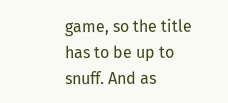game, so the title has to be up to snuff. And as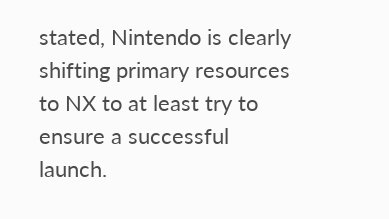stated, Nintendo is clearly shifting primary resources to NX to at least try to ensure a successful launch.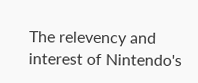The relevency and interest of Nintendo's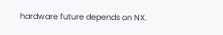hardware future depends on NX.